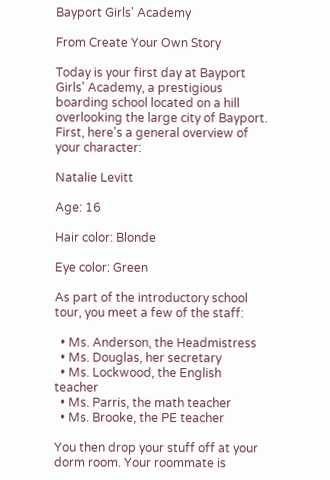Bayport Girls' Academy

From Create Your Own Story

Today is your first day at Bayport Girls' Academy, a prestigious boarding school located on a hill overlooking the large city of Bayport. First, here's a general overview of your character:

Natalie Levitt

Age: 16

Hair color: Blonde

Eye color: Green

As part of the introductory school tour, you meet a few of the staff:

  • Ms. Anderson, the Headmistress
  • Ms. Douglas, her secretary
  • Ms. Lockwood, the English teacher
  • Ms. Parris, the math teacher
  • Ms. Brooke, the PE teacher

You then drop your stuff off at your dorm room. Your roommate is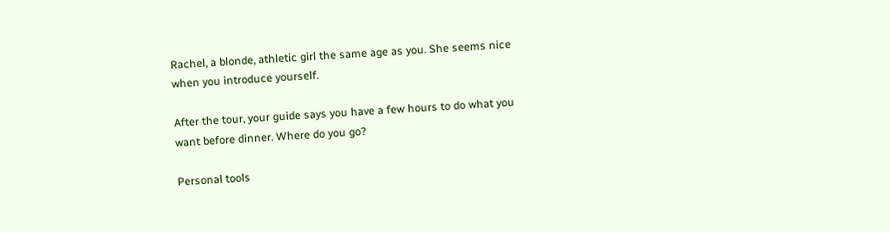Rachel, a blonde, athletic girl the same age as you. She seems nice when you introduce yourself.

After the tour, your guide says you have a few hours to do what you want before dinner. Where do you go?

Personal tools